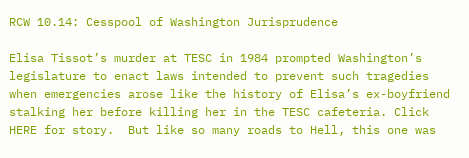RCW 10.14: Cesspool of Washington Jurisprudence

Elisa Tissot’s murder at TESC in 1984 prompted Washington’s legislature to enact laws intended to prevent such tragedies when emergencies arose like the history of Elisa’s ex-boyfriend stalking her before killing her in the TESC cafeteria. Click HERE for story.  But like so many roads to Hell, this one was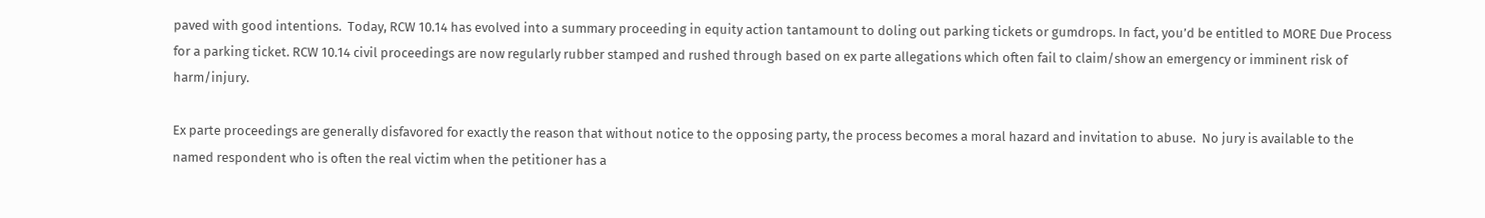paved with good intentions.  Today, RCW 10.14 has evolved into a summary proceeding in equity action tantamount to doling out parking tickets or gumdrops. In fact, you’d be entitled to MORE Due Process for a parking ticket. RCW 10.14 civil proceedings are now regularly rubber stamped and rushed through based on ex parte allegations which often fail to claim/show an emergency or imminent risk of harm/injury.

Ex parte proceedings are generally disfavored for exactly the reason that without notice to the opposing party, the process becomes a moral hazard and invitation to abuse.  No jury is available to the named respondent who is often the real victim when the petitioner has a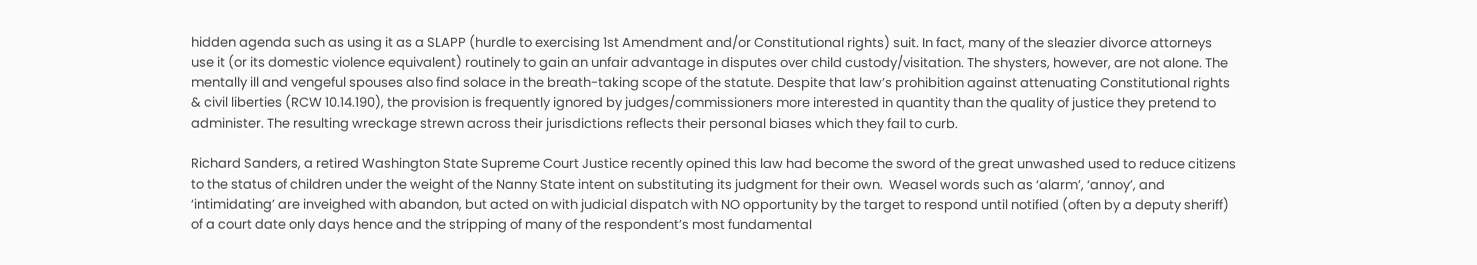hidden agenda such as using it as a SLAPP (hurdle to exercising 1st Amendment and/or Constitutional rights) suit. In fact, many of the sleazier divorce attorneys use it (or its domestic violence equivalent) routinely to gain an unfair advantage in disputes over child custody/visitation. The shysters, however, are not alone. The mentally ill and vengeful spouses also find solace in the breath-taking scope of the statute. Despite that law’s prohibition against attenuating Constitutional rights & civil liberties (RCW 10.14.190), the provision is frequently ignored by judges/commissioners more interested in quantity than the quality of justice they pretend to administer. The resulting wreckage strewn across their jurisdictions reflects their personal biases which they fail to curb.

Richard Sanders, a retired Washington State Supreme Court Justice recently opined this law had become the sword of the great unwashed used to reduce citizens to the status of children under the weight of the Nanny State intent on substituting its judgment for their own.  Weasel words such as ‘alarm’, ‘annoy’, and ‘intimidating’ are inveighed with abandon, but acted on with judicial dispatch with NO opportunity by the target to respond until notified (often by a deputy sheriff) of a court date only days hence and the stripping of many of the respondent’s most fundamental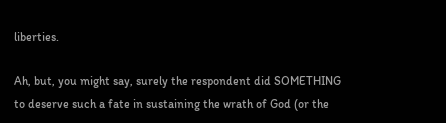liberties.

Ah, but, you might say, surely the respondent did SOMETHING to deserve such a fate in sustaining the wrath of God (or the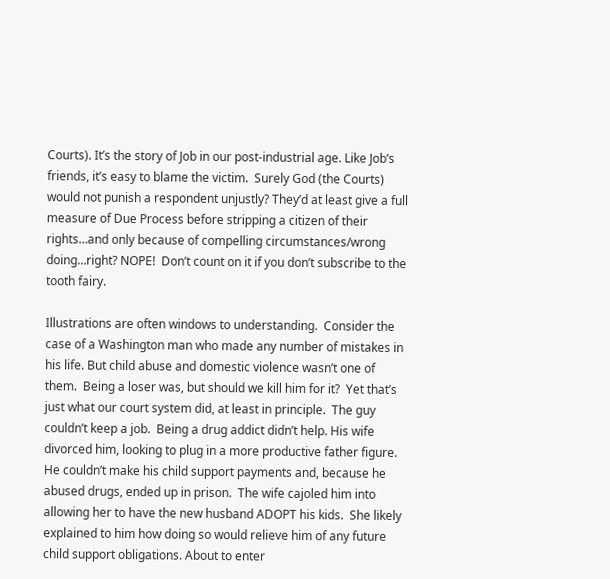Courts). It’s the story of Job in our post-industrial age. Like Job’s friends, it’s easy to blame the victim.  Surely God (the Courts) would not punish a respondent unjustly? They’d at least give a full measure of Due Process before stripping a citizen of their rights…and only because of compelling circumstances/wrong doing…right? NOPE!  Don’t count on it if you don’t subscribe to the tooth fairy.

Illustrations are often windows to understanding.  Consider the case of a Washington man who made any number of mistakes in his life. But child abuse and domestic violence wasn’t one of them.  Being a loser was, but should we kill him for it?  Yet that’s just what our court system did, at least in principle.  The guy couldn’t keep a job.  Being a drug addict didn’t help. His wife divorced him, looking to plug in a more productive father figure. He couldn’t make his child support payments and, because he abused drugs, ended up in prison.  The wife cajoled him into allowing her to have the new husband ADOPT his kids.  She likely explained to him how doing so would relieve him of any future child support obligations. About to enter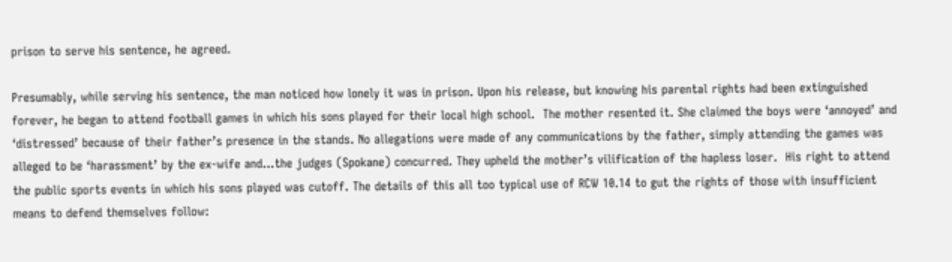prison to serve his sentence, he agreed.

Presumably, while serving his sentence, the man noticed how lonely it was in prison. Upon his release, but knowing his parental rights had been extinguished forever, he began to attend football games in which his sons played for their local high school.  The mother resented it. She claimed the boys were ‘annoyed’ and ‘distressed’ because of their father’s presence in the stands. No allegations were made of any communications by the father, simply attending the games was alleged to be ‘harassment’ by the ex-wife and…the judges (Spokane) concurred. They upheld the mother’s vilification of the hapless loser.  His right to attend the public sports events in which his sons played was cutoff. The details of this all too typical use of RCW 10.14 to gut the rights of those with insufficient means to defend themselves follow: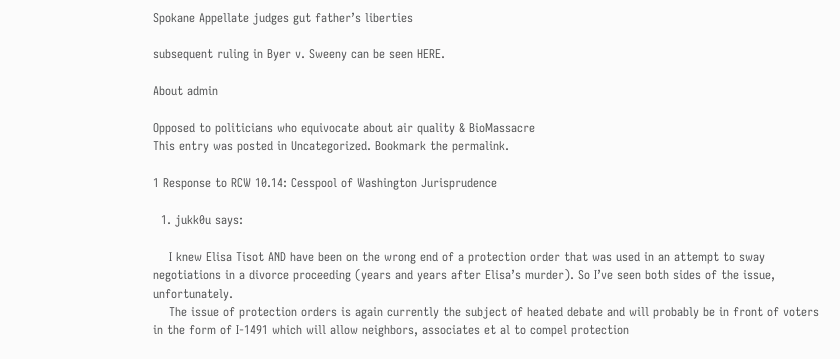Spokane Appellate judges gut father’s liberties

subsequent ruling in Byer v. Sweeny can be seen HERE.

About admin

Opposed to politicians who equivocate about air quality & BioMassacre
This entry was posted in Uncategorized. Bookmark the permalink.

1 Response to RCW 10.14: Cesspool of Washington Jurisprudence

  1. jukk0u says:

    I knew Elisa Tisot AND have been on the wrong end of a protection order that was used in an attempt to sway negotiations in a divorce proceeding (years and years after Elisa’s murder). So I’ve seen both sides of the issue, unfortunately.
    The issue of protection orders is again currently the subject of heated debate and will probably be in front of voters in the form of I-1491 which will allow neighbors, associates et al to compel protection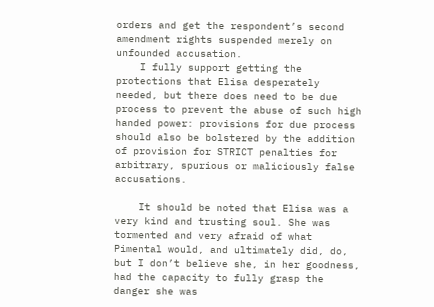orders and get the respondent’s second amendment rights suspended merely on unfounded accusation.
    I fully support getting the protections that Elisa desperately needed, but there does need to be due process to prevent the abuse of such high handed power: provisions for due process should also be bolstered by the addition of provision for STRICT penalties for arbitrary, spurious or maliciously false accusations.

    It should be noted that Elisa was a very kind and trusting soul. She was tormented and very afraid of what Pimental would, and ultimately did, do, but I don’t believe she, in her goodness, had the capacity to fully grasp the danger she was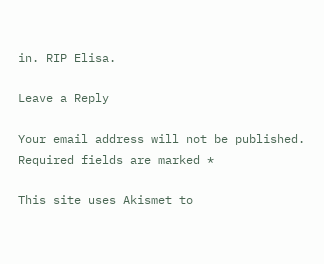in. RIP Elisa.

Leave a Reply

Your email address will not be published. Required fields are marked *

This site uses Akismet to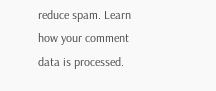reduce spam. Learn how your comment data is processed.